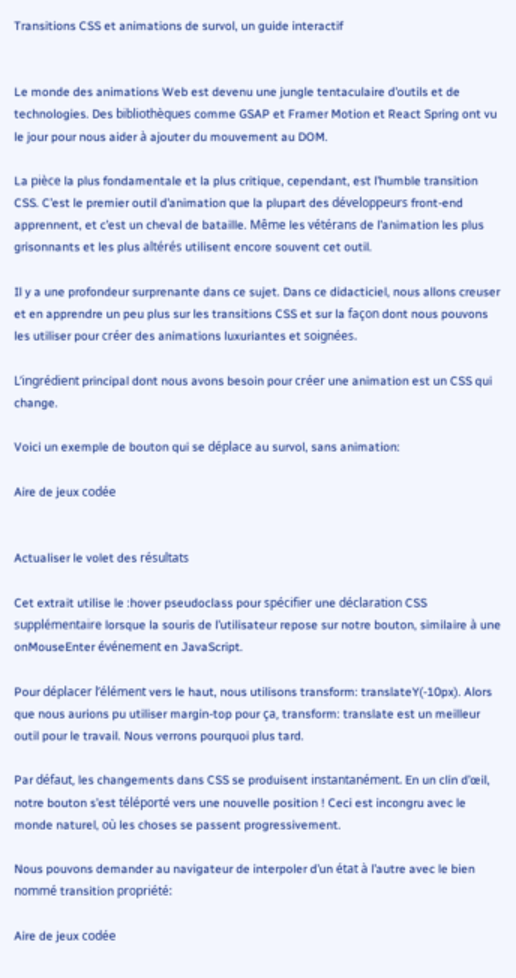Transitions CSS et animations de survol, un guide interactif


Le monde des animations Web est devenu une jungle tentaculaire d’outils et de technologies. Des bibliothèques comme GSAP et Framer Motion et React Spring ont vu le jour pour nous aider à ajouter du mouvement au DOM.

La pièce la plus fondamentale et la plus critique, cependant, est l’humble transition CSS. C’est le premier outil d’animation que la plupart des développeurs front-end apprennent, et c’est un cheval de bataille. Même les vétérans de l’animation les plus grisonnants et les plus altérés utilisent encore souvent cet outil.

Il y a une profondeur surprenante dans ce sujet. Dans ce didacticiel, nous allons creuser et en apprendre un peu plus sur les transitions CSS et sur la façon dont nous pouvons les utiliser pour créer des animations luxuriantes et soignées.

L’ingrédient principal dont nous avons besoin pour créer une animation est un CSS qui change.

Voici un exemple de bouton qui se déplace au survol, sans animation:

Aire de jeux codée


Actualiser le volet des résultats

Cet extrait utilise le :hover pseudoclass pour spécifier une déclaration CSS supplémentaire lorsque la souris de l’utilisateur repose sur notre bouton, similaire à une onMouseEnter événement en JavaScript.

Pour déplacer l’élément vers le haut, nous utilisons transform: translateY(-10px). Alors que nous aurions pu utiliser margin-top pour ça, transform: translate est un meilleur outil pour le travail. Nous verrons pourquoi plus tard.

Par défaut, les changements dans CSS se produisent instantanément. En un clin d’œil, notre bouton s’est téléporté vers une nouvelle position ! Ceci est incongru avec le monde naturel, où les choses se passent progressivement.

Nous pouvons demander au navigateur de interpoler d’un état à l’autre avec le bien nommé transition propriété:

Aire de jeux codée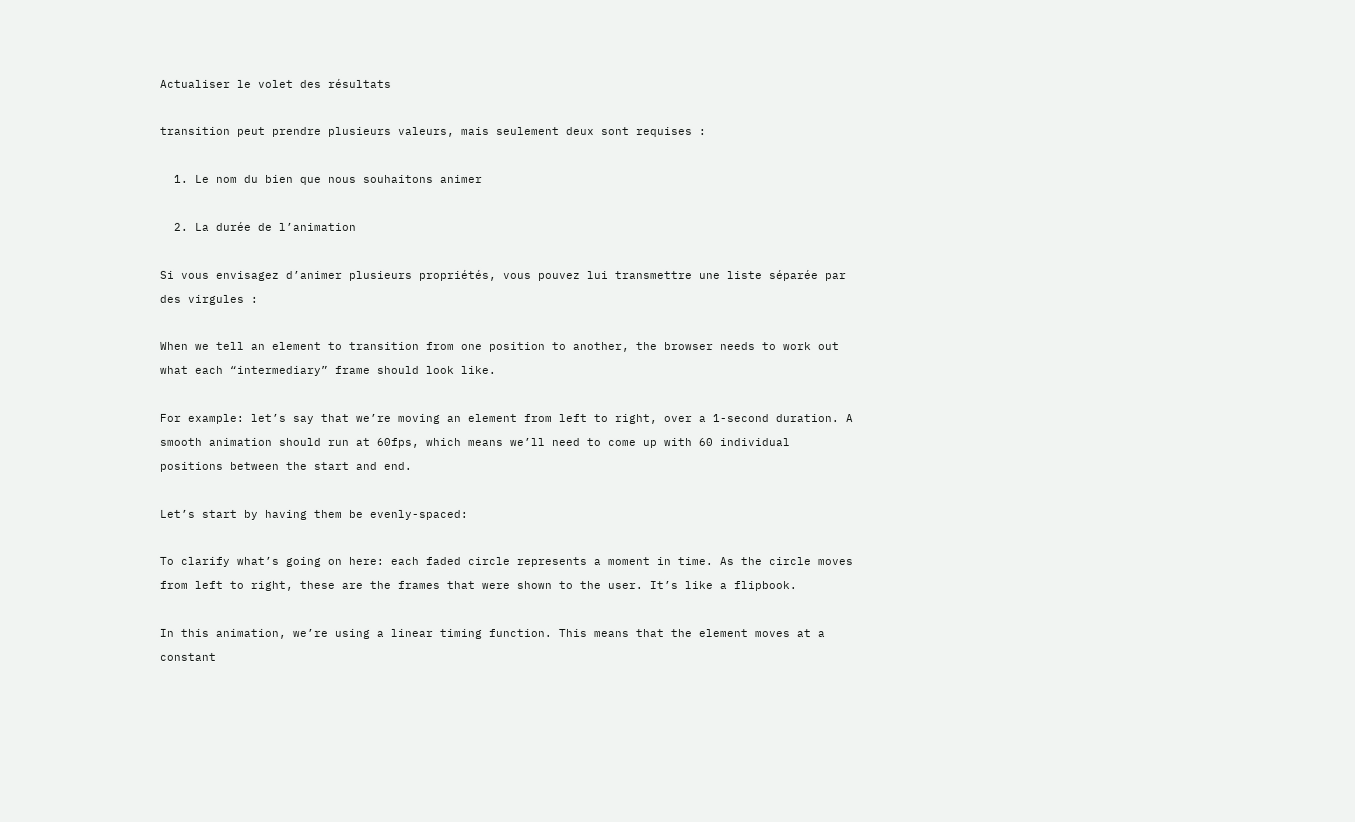Actualiser le volet des résultats

transition peut prendre plusieurs valeurs, mais seulement deux sont requises :

  1. Le nom du bien que nous souhaitons animer

  2. La durée de l’animation

Si vous envisagez d’animer plusieurs propriétés, vous pouvez lui transmettre une liste séparée par des virgules :

When we tell an element to transition from one position to another, the browser needs to work out what each “intermediary” frame should look like.

For example: let’s say that we’re moving an element from left to right, over a 1-second duration. A smooth animation should run at 60fps, which means we’ll need to come up with 60 individual positions between the start and end.

Let’s start by having them be evenly-spaced:

To clarify what’s going on here: each faded circle represents a moment in time. As the circle moves from left to right, these are the frames that were shown to the user. It’s like a flipbook.

In this animation, we’re using a linear timing function. This means that the element moves at a constant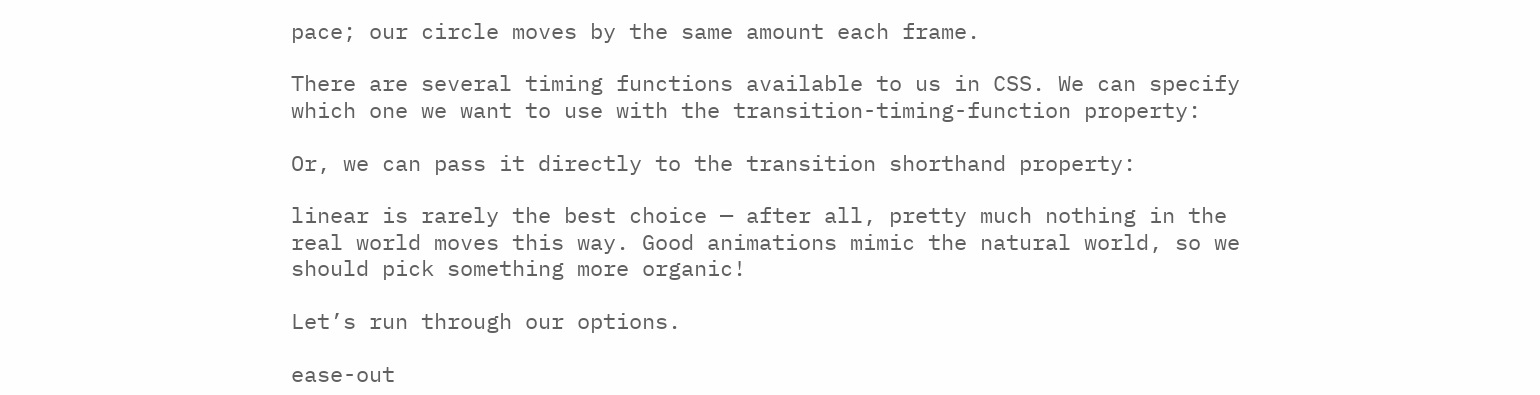pace; our circle moves by the same amount each frame.

There are several timing functions available to us in CSS. We can specify which one we want to use with the transition-timing-function property:

Or, we can pass it directly to the transition shorthand property:

linear is rarely the best choice — after all, pretty much nothing in the real world moves this way. Good animations mimic the natural world, so we should pick something more organic!

Let’s run through our options.

ease-out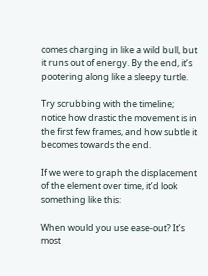comes charging in like a wild bull, but it runs out of energy. By the end, it’s pootering along like a sleepy turtle.

Try scrubbing with the timeline; notice how drastic the movement is in the first few frames, and how subtle it becomes towards the end.

If we were to graph the displacement of the element over time, it’d look something like this:

When would you use ease-out? It’s most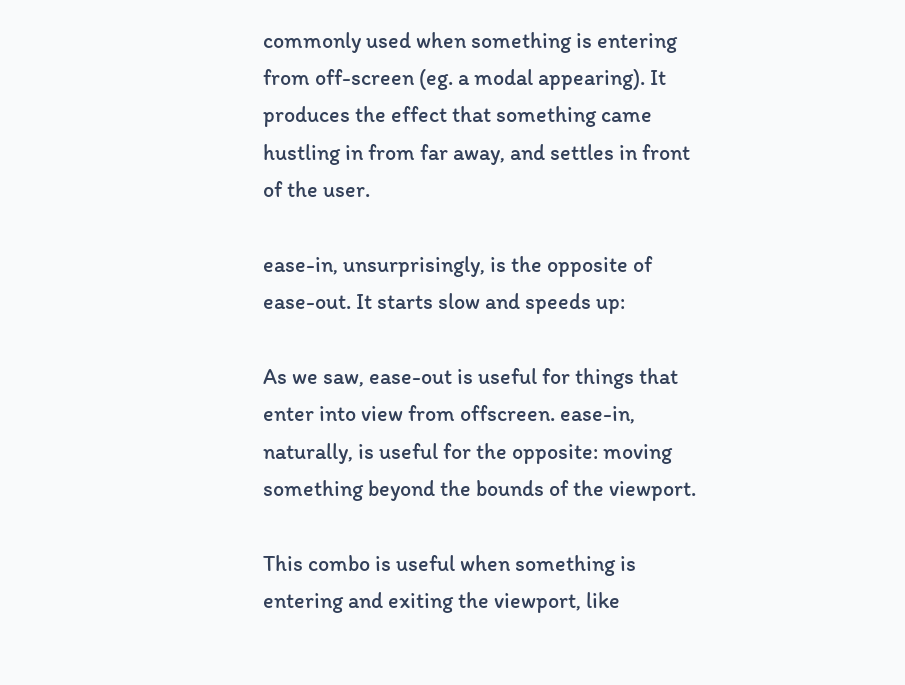commonly used when something is entering from off-screen (eg. a modal appearing). It produces the effect that something came hustling in from far away, and settles in front of the user.

ease-in, unsurprisingly, is the opposite of ease-out. It starts slow and speeds up:

As we saw, ease-out is useful for things that enter into view from offscreen. ease-in, naturally, is useful for the opposite: moving something beyond the bounds of the viewport.

This combo is useful when something is entering and exiting the viewport, like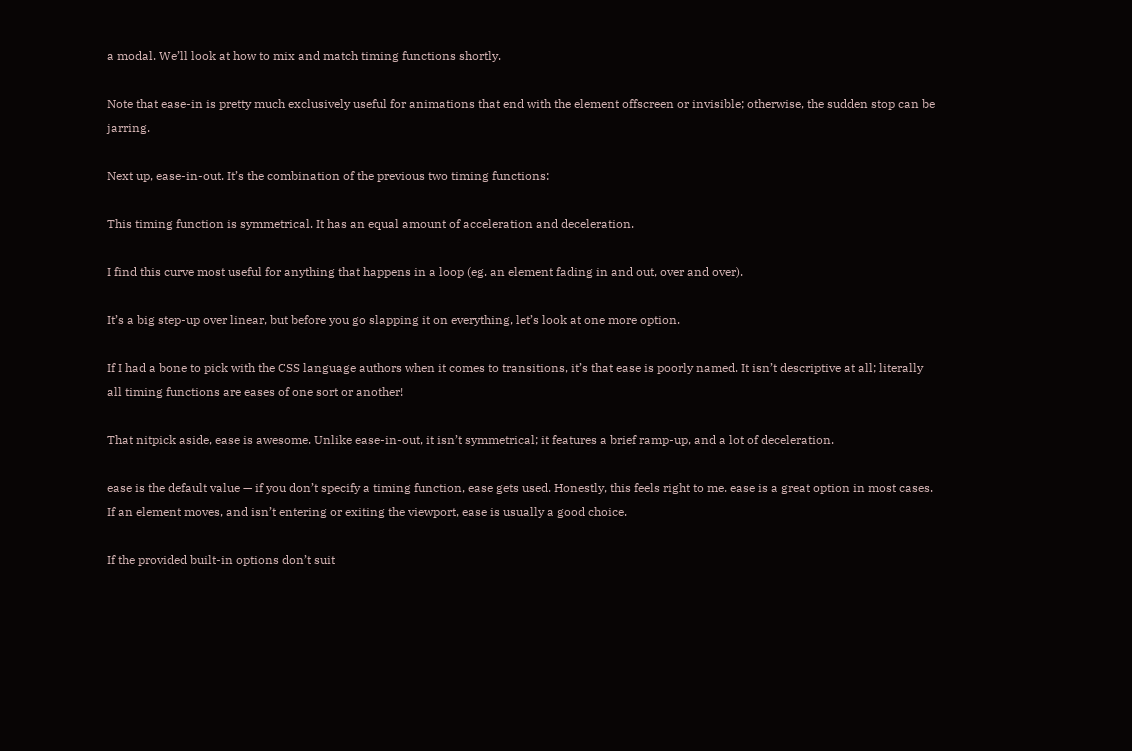a modal. We’ll look at how to mix and match timing functions shortly.

Note that ease-in is pretty much exclusively useful for animations that end with the element offscreen or invisible; otherwise, the sudden stop can be jarring.

Next up, ease-in-out. It’s the combination of the previous two timing functions:

This timing function is symmetrical. It has an equal amount of acceleration and deceleration.

I find this curve most useful for anything that happens in a loop (eg. an element fading in and out, over and over).

It’s a big step-up over linear, but before you go slapping it on everything, let’s look at one more option.

If I had a bone to pick with the CSS language authors when it comes to transitions, it’s that ease is poorly named. It isn’t descriptive at all; literally all timing functions are eases of one sort or another!

That nitpick aside, ease is awesome. Unlike ease-in-out, it isn’t symmetrical; it features a brief ramp-up, and a lot of deceleration.

ease is the default value — if you don’t specify a timing function, ease gets used. Honestly, this feels right to me. ease is a great option in most cases. If an element moves, and isn’t entering or exiting the viewport, ease is usually a good choice.

If the provided built-in options don’t suit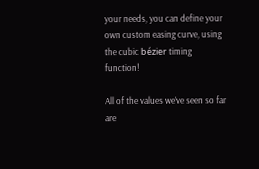your needs, you can define your own custom easing curve, using the cubic bézier timing function!

All of the values we’ve seen so far are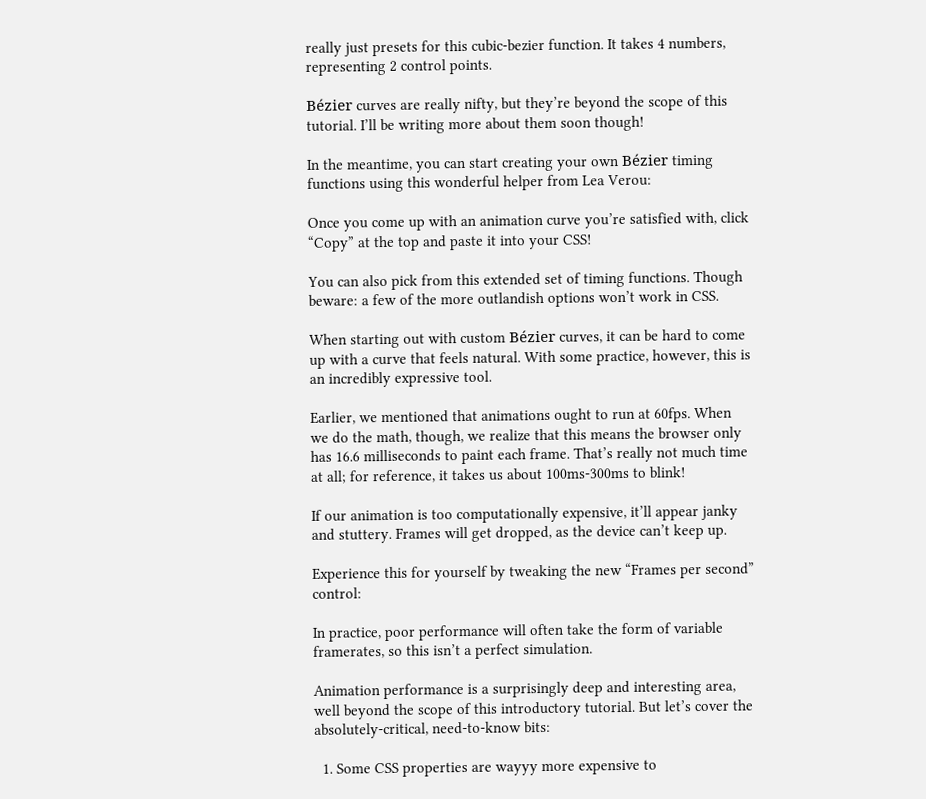really just presets for this cubic-bezier function. It takes 4 numbers, representing 2 control points.

Bézier curves are really nifty, but they’re beyond the scope of this tutorial. I’ll be writing more about them soon though!

In the meantime, you can start creating your own Bézier timing functions using this wonderful helper from Lea Verou:

Once you come up with an animation curve you’re satisfied with, click “Copy” at the top and paste it into your CSS!

You can also pick from this extended set of timing functions. Though beware: a few of the more outlandish options won’t work in CSS.

When starting out with custom Bézier curves, it can be hard to come up with a curve that feels natural. With some practice, however, this is an incredibly expressive tool.

Earlier, we mentioned that animations ought to run at 60fps. When we do the math, though, we realize that this means the browser only has 16.6 milliseconds to paint each frame. That’s really not much time at all; for reference, it takes us about 100ms-300ms to blink!

If our animation is too computationally expensive, it’ll appear janky and stuttery. Frames will get dropped, as the device can’t keep up.

Experience this for yourself by tweaking the new “Frames per second” control:

In practice, poor performance will often take the form of variable framerates, so this isn’t a perfect simulation.

Animation performance is a surprisingly deep and interesting area, well beyond the scope of this introductory tutorial. But let’s cover the absolutely-critical, need-to-know bits:

  1. Some CSS properties are wayyy more expensive to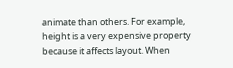animate than others. For example, height is a very expensive property because it affects layout. When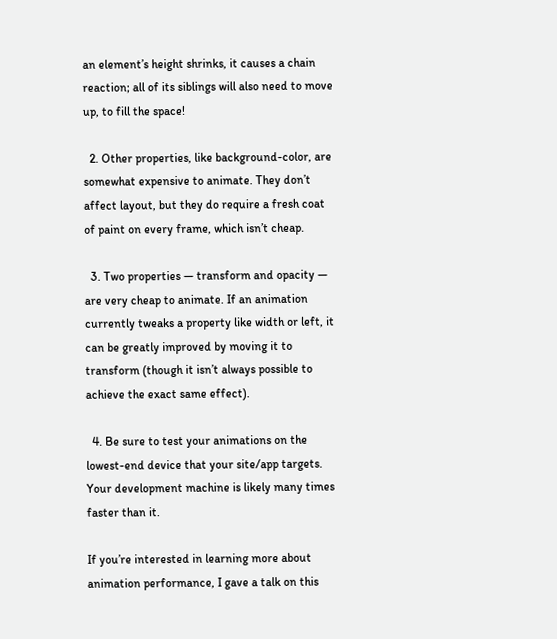an element’s height shrinks, it causes a chain reaction; all of its siblings will also need to move up, to fill the space!

  2. Other properties, like background-color, are somewhat expensive to animate. They don’t affect layout, but they do require a fresh coat of paint on every frame, which isn’t cheap.

  3. Two properties — transform and opacity — are very cheap to animate. If an animation currently tweaks a property like width or left, it can be greatly improved by moving it to transform (though it isn’t always possible to achieve the exact same effect).

  4. Be sure to test your animations on the lowest-end device that your site/app targets. Your development machine is likely many times faster than it.

If you’re interested in learning more about animation performance, I gave a talk on this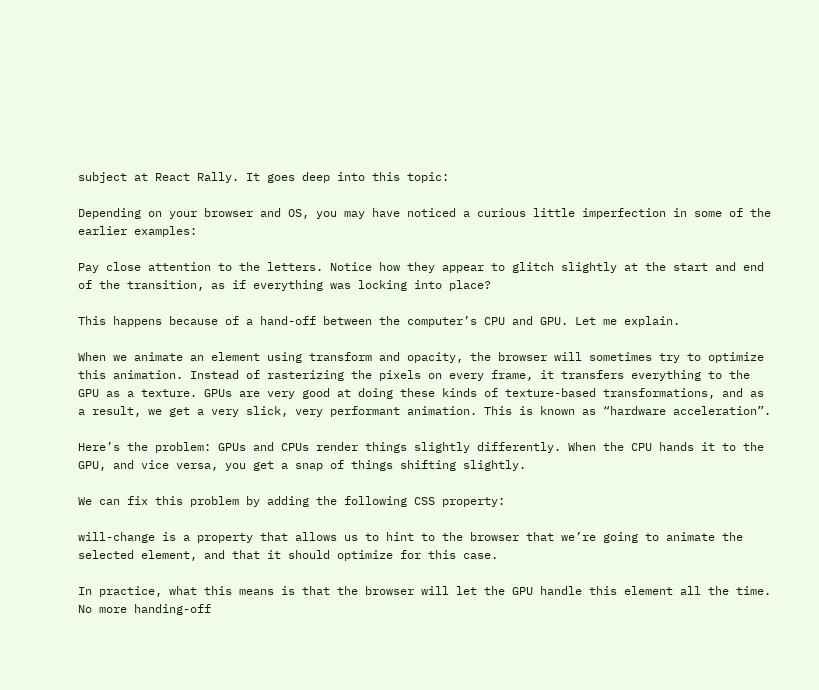subject at React Rally. It goes deep into this topic:

Depending on your browser and OS, you may have noticed a curious little imperfection in some of the earlier examples:

Pay close attention to the letters. Notice how they appear to glitch slightly at the start and end of the transition, as if everything was locking into place?

This happens because of a hand-off between the computer’s CPU and GPU. Let me explain.

When we animate an element using transform and opacity, the browser will sometimes try to optimize this animation. Instead of rasterizing the pixels on every frame, it transfers everything to the GPU as a texture. GPUs are very good at doing these kinds of texture-based transformations, and as a result, we get a very slick, very performant animation. This is known as “hardware acceleration”.

Here’s the problem: GPUs and CPUs render things slightly differently. When the CPU hands it to the GPU, and vice versa, you get a snap of things shifting slightly.

We can fix this problem by adding the following CSS property:

will-change is a property that allows us to hint to the browser that we’re going to animate the selected element, and that it should optimize for this case.

In practice, what this means is that the browser will let the GPU handle this element all the time. No more handing-off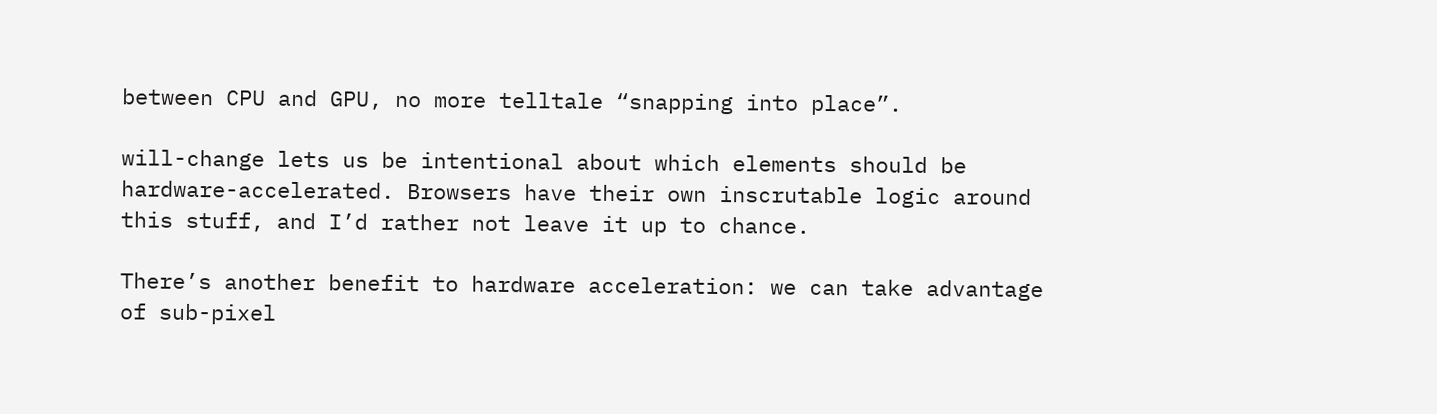between CPU and GPU, no more telltale “snapping into place”.

will-change lets us be intentional about which elements should be hardware-accelerated. Browsers have their own inscrutable logic around this stuff, and I’d rather not leave it up to chance.

There’s another benefit to hardware acceleration: we can take advantage of sub-pixel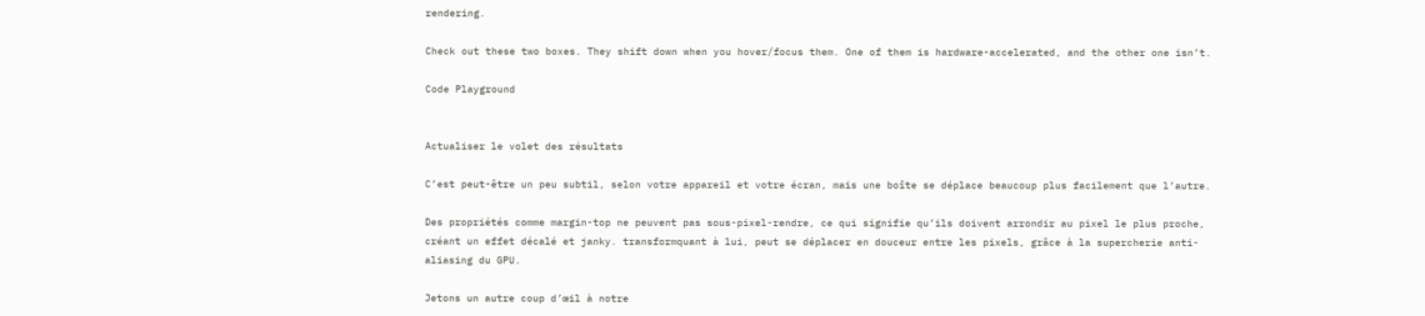rendering.

Check out these two boxes. They shift down when you hover/focus them. One of them is hardware-accelerated, and the other one isn’t.

Code Playground


Actualiser le volet des résultats

C’est peut-être un peu subtil, selon votre appareil et votre écran, mais une boîte se déplace beaucoup plus facilement que l’autre.

Des propriétés comme margin-top ne peuvent pas sous-pixel-rendre, ce qui signifie qu’ils doivent arrondir au pixel le plus proche, créant un effet décalé et janky. transformquant à lui, peut se déplacer en douceur entre les pixels, grâce à la supercherie anti-aliasing du GPU.

Jetons un autre coup d’œil à notre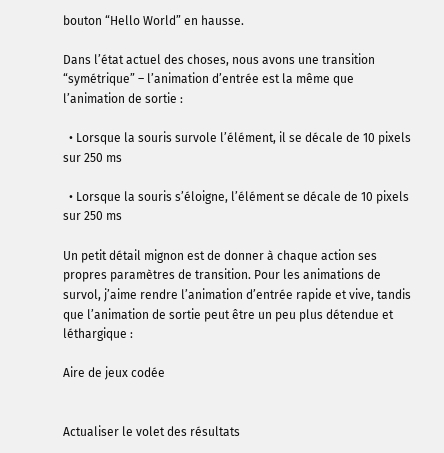bouton “Hello World” en hausse.

Dans l’état actuel des choses, nous avons une transition “symétrique” – l’animation d’entrée est la même que l’animation de sortie :

  • Lorsque la souris survole l’élément, il se décale de 10 pixels sur 250 ms

  • Lorsque la souris s’éloigne, l’élément se décale de 10 pixels sur 250 ms

Un petit détail mignon est de donner à chaque action ses propres paramètres de transition. Pour les animations de survol, j’aime rendre l’animation d’entrée rapide et vive, tandis que l’animation de sortie peut être un peu plus détendue et léthargique :

Aire de jeux codée


Actualiser le volet des résultats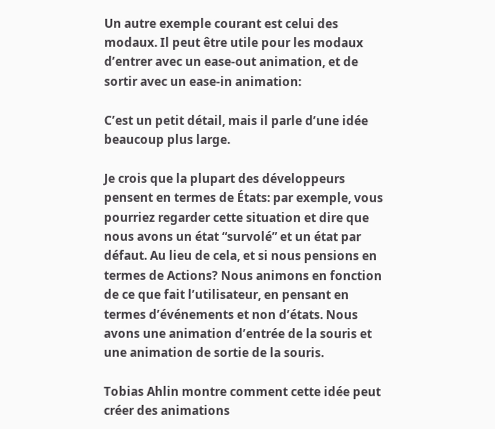Un autre exemple courant est celui des modaux. Il peut être utile pour les modaux d’entrer avec un ease-out animation, et de sortir avec un ease-in animation:

C’est un petit détail, mais il parle d’une idée beaucoup plus large.

Je crois que la plupart des développeurs pensent en termes de États: par exemple, vous pourriez regarder cette situation et dire que nous avons un état “survolé” et un état par défaut. Au lieu de cela, et si nous pensions en termes de Actions? Nous animons en fonction de ce que fait l’utilisateur, en pensant en termes d’événements et non d’états. Nous avons une animation d’entrée de la souris et une animation de sortie de la souris.

Tobias Ahlin montre comment cette idée peut créer des animations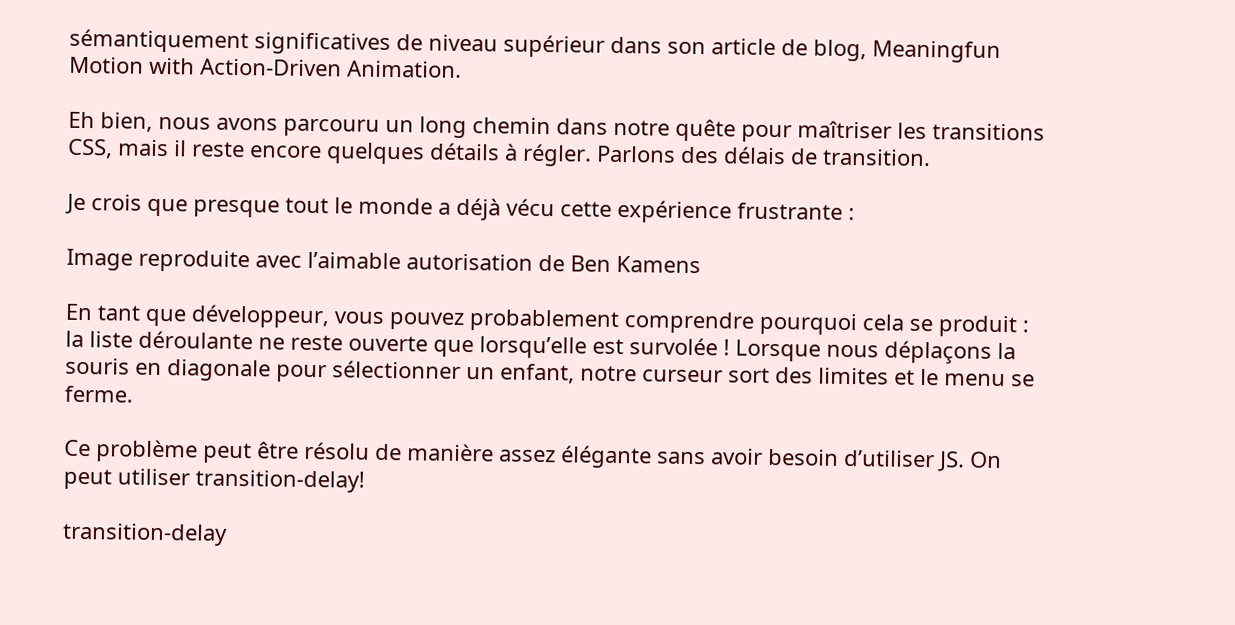sémantiquement significatives de niveau supérieur dans son article de blog, Meaningfun Motion with Action-Driven Animation.

Eh bien, nous avons parcouru un long chemin dans notre quête pour maîtriser les transitions CSS, mais il reste encore quelques détails à régler. Parlons des délais de transition.

Je crois que presque tout le monde a déjà vécu cette expérience frustrante :

Image reproduite avec l’aimable autorisation de Ben Kamens

En tant que développeur, vous pouvez probablement comprendre pourquoi cela se produit : la liste déroulante ne reste ouverte que lorsqu’elle est survolée ! Lorsque nous déplaçons la souris en diagonale pour sélectionner un enfant, notre curseur sort des limites et le menu se ferme.

Ce problème peut être résolu de manière assez élégante sans avoir besoin d’utiliser JS. On peut utiliser transition-delay!

transition-delay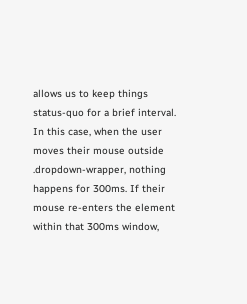allows us to keep things status-quo for a brief interval. In this case, when the user moves their mouse outside .dropdown-wrapper, nothing happens for 300ms. If their mouse re-enters the element within that 300ms window,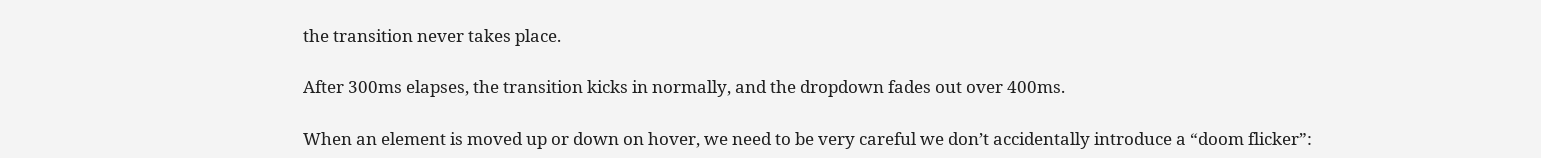the transition never takes place.

After 300ms elapses, the transition kicks in normally, and the dropdown fades out over 400ms.

When an element is moved up or down on hover, we need to be very careful we don’t accidentally introduce a “doom flicker”: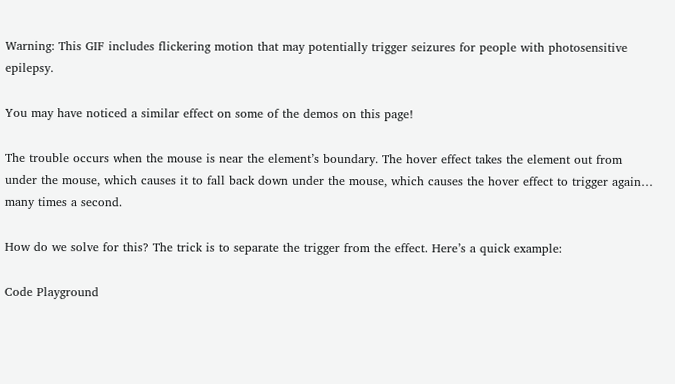Warning: This GIF includes flickering motion that may potentially trigger seizures for people with photosensitive epilepsy.

You may have noticed a similar effect on some of the demos on this page!

The trouble occurs when the mouse is near the element’s boundary. The hover effect takes the element out from under the mouse, which causes it to fall back down under the mouse, which causes the hover effect to trigger again… many times a second.

How do we solve for this? The trick is to separate the trigger from the effect. Here’s a quick example:

Code Playground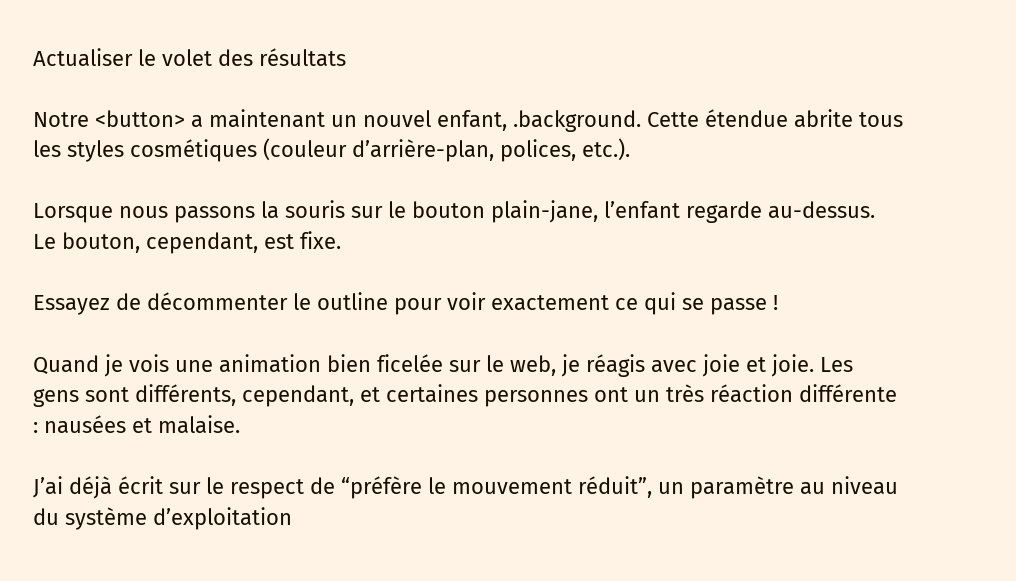Actualiser le volet des résultats

Notre <button> a maintenant un nouvel enfant, .background. Cette étendue abrite tous les styles cosmétiques (couleur d’arrière-plan, polices, etc.).

Lorsque nous passons la souris sur le bouton plain-jane, l’enfant regarde au-dessus. Le bouton, cependant, est fixe.

Essayez de décommenter le outline pour voir exactement ce qui se passe !

Quand je vois une animation bien ficelée sur le web, je réagis avec joie et joie. Les gens sont différents, cependant, et certaines personnes ont un très réaction différente : nausées et malaise.

J’ai déjà écrit sur le respect de “préfère le mouvement réduit”, un paramètre au niveau du système d’exploitation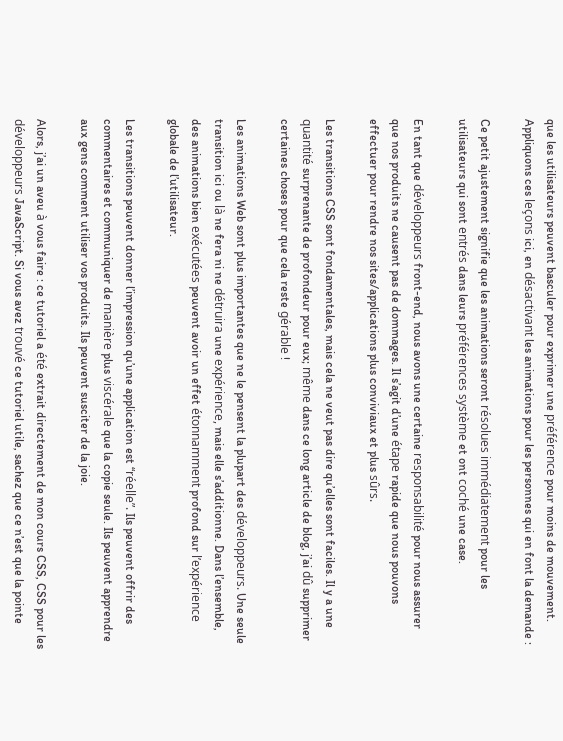que les utilisateurs peuvent basculer pour exprimer une préférence pour moins de mouvement. Appliquons ces leçons ici, en désactivant les animations pour les personnes qui en font la demande :

Ce petit ajustement signifie que les animations seront résolues immédiatement pour les utilisateurs qui sont entrés dans leurs préférences système et ont coché une case.

En tant que développeurs front-end, nous avons une certaine responsabilité pour nous assurer que nos produits ne causent pas de dommages. Il s’agit d’une étape rapide que nous pouvons effectuer pour rendre nos sites/applications plus conviviaux et plus sûrs.

Les transitions CSS sont fondamentales, mais cela ne veut pas dire qu’elles sont faciles. Il y a une quantité surprenante de profondeur pour eux; même dans ce long article de blog, j’ai dû supprimer certaines choses pour que cela reste gérable !

Les animations Web sont plus importantes que ne le pensent la plupart des développeurs. Une seule transition ici ou là ne fera ni ne détruira une expérience, mais elle s’additionne. Dans l’ensemble, des animations bien exécutées peuvent avoir un effet étonnamment profond sur l’expérience globale de l’utilisateur.

Les transitions peuvent donner l’impression qu’une application est “réelle”. Ils peuvent offrir des commentaires et communiquer de manière plus viscérale que la copie seule. Ils peuvent apprendre aux gens comment utiliser vos produits. Ils peuvent susciter de la joie.

Alors, j’ai un aveu à vous faire : ce tutoriel a été extrait directement de mon cours CSS, CSS pour les développeurs JavaScript. Si vous avez trouvé ce tutoriel utile, sachez que ce n’est que la pointe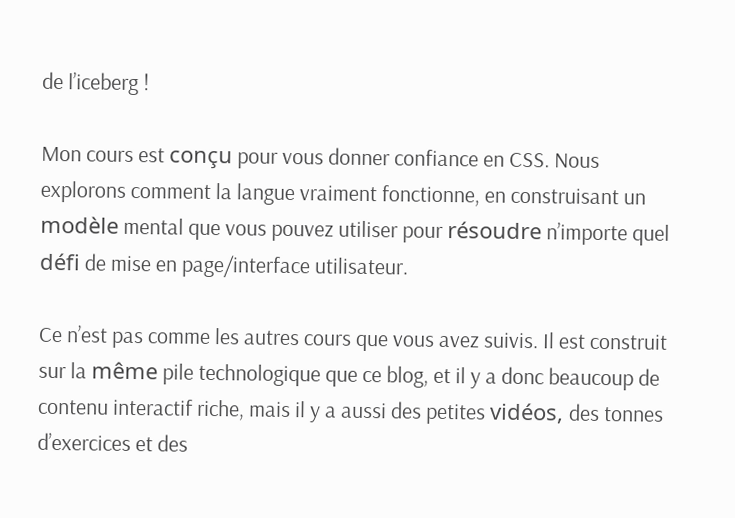de l’iceberg !

Mon cours est conçu pour vous donner confiance en CSS. Nous explorons comment la langue vraiment fonctionne, en construisant un modèle mental que vous pouvez utiliser pour résoudre n’importe quel défi de mise en page/interface utilisateur.

Ce n’est pas comme les autres cours que vous avez suivis. Il est construit sur la même pile technologique que ce blog, et il y a donc beaucoup de contenu interactif riche, mais il y a aussi des petites vidéos, des tonnes d’exercices et des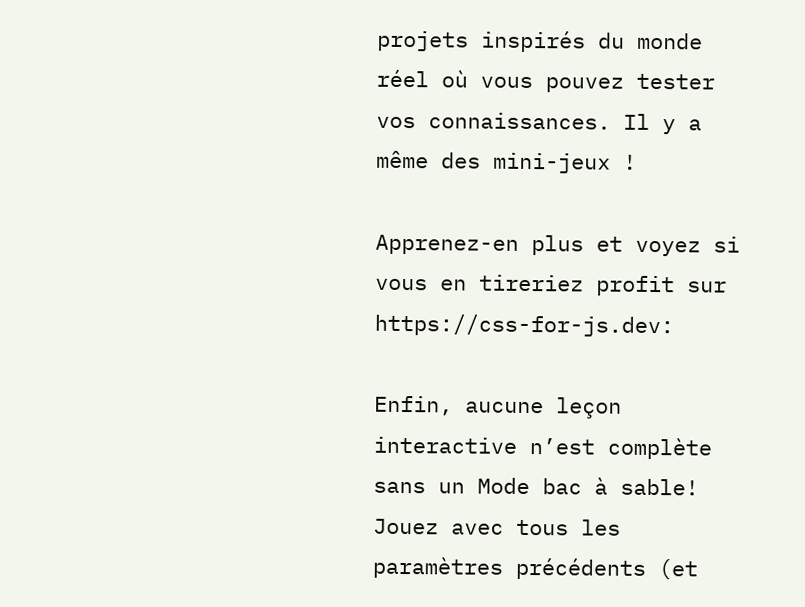projets inspirés du monde réel où vous pouvez tester vos connaissances. Il y a même des mini-jeux !

Apprenez-en plus et voyez si vous en tireriez profit sur https://css-for-js.dev:

Enfin, aucune leçon interactive n’est complète sans un Mode bac à sable! Jouez avec tous les paramètres précédents (et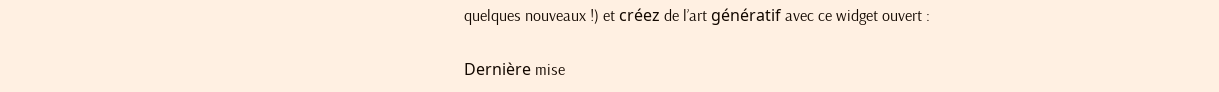quelques nouveaux !) et créez de l’art génératif avec ce widget ouvert :

Dernière mise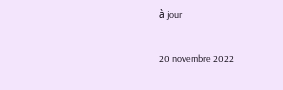à jour

20 novembre 2022